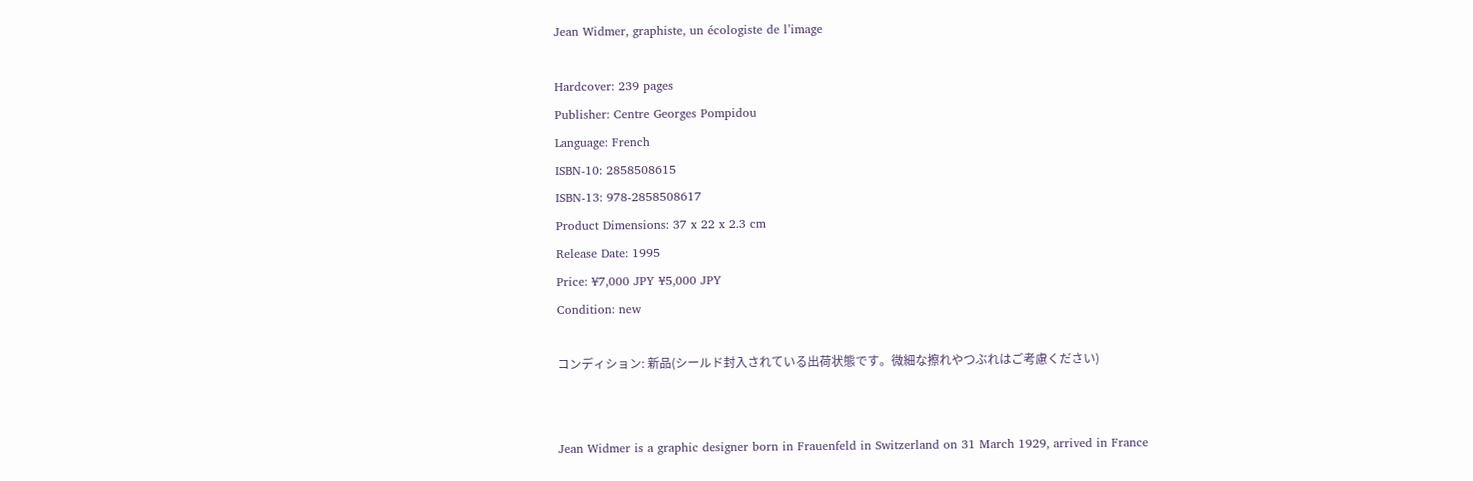Jean Widmer, graphiste, un écologiste de l’image

Hardcover: 239 pages
Publisher: Centre Georges Pompidou
Language: French
ISBN-10: 2858508615
ISBN-13: 978-2858508617
Product Dimensions: 37 x 22 x 2.3 cm
Release Date: 1995
Price: ¥7,000 JPY ¥5,000 JPY
Condition: new

コンディション: 新品(シールド封入されている出荷状態です。微細な擦れやつぶれはご考慮ください)


Jean Widmer is a graphic designer born in Frauenfeld in Switzerland on 31 March 1929, arrived in France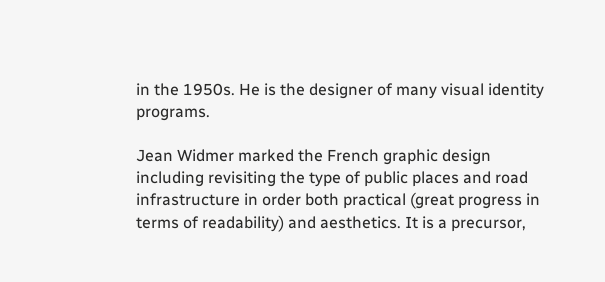in the 1950s. He is the designer of many visual identity programs.

Jean Widmer marked the French graphic design including revisiting the type of public places and road infrastructure in order both practical (great progress in terms of readability) and aesthetics. It is a precursor,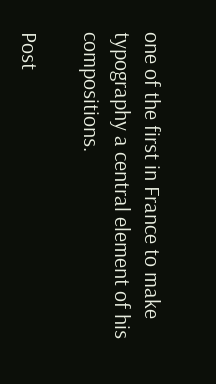one of the first in France to make typography a central element of his compositions.

Post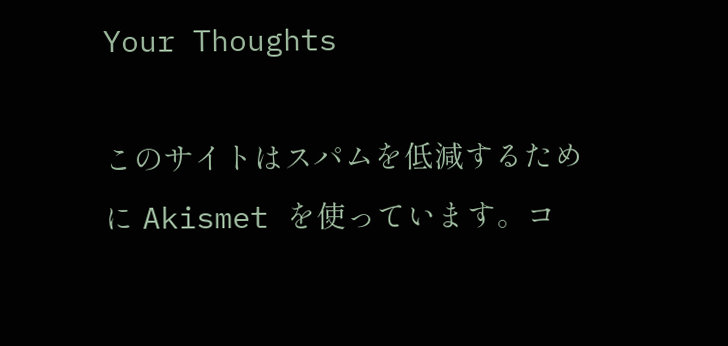Your Thoughts

このサイトはスパムを低減するために Akismet を使っています。コ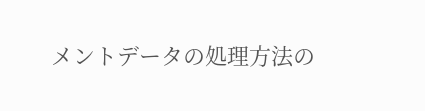メントデータの処理方法の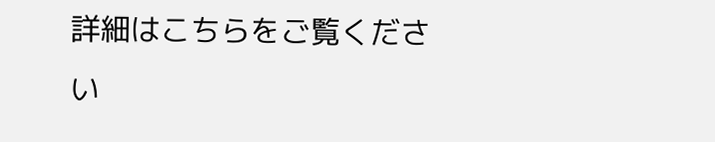詳細はこちらをご覧ください